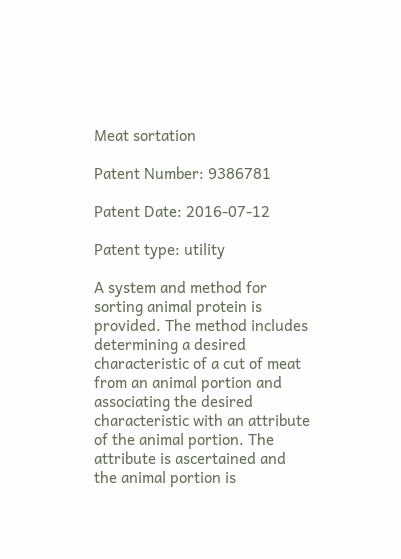Meat sortation

Patent Number: 9386781

Patent Date: 2016-07-12

Patent type: utility

A system and method for sorting animal protein is provided. The method includes determining a desired characteristic of a cut of meat from an animal portion and associating the desired characteristic with an attribute of the animal portion. The attribute is ascertained and the animal portion is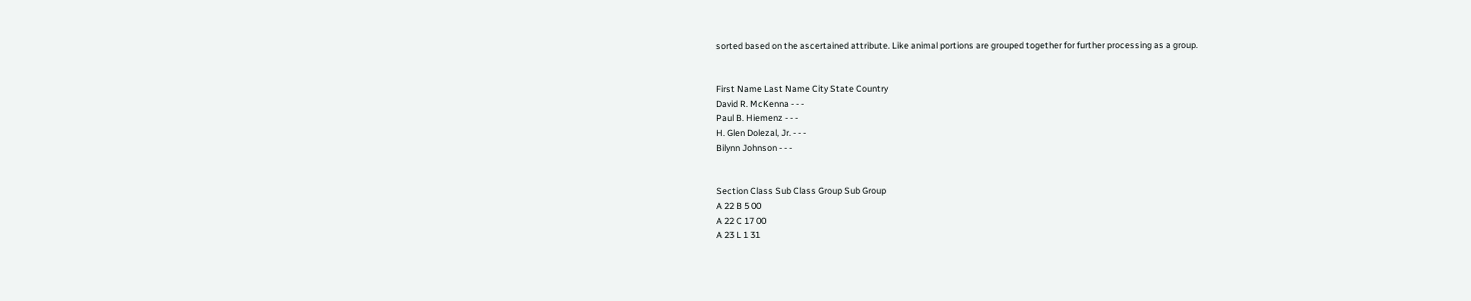sorted based on the ascertained attribute. Like animal portions are grouped together for further processing as a group.


First Name Last Name City State Country
David R. McKenna - - -
Paul B. Hiemenz - - -
H. Glen Dolezal, Jr. - - -
Bilynn Johnson - - -


Section Class Sub Class Group Sub Group
A 22 B 5 00
A 22 C 17 00
A 23 L 1 31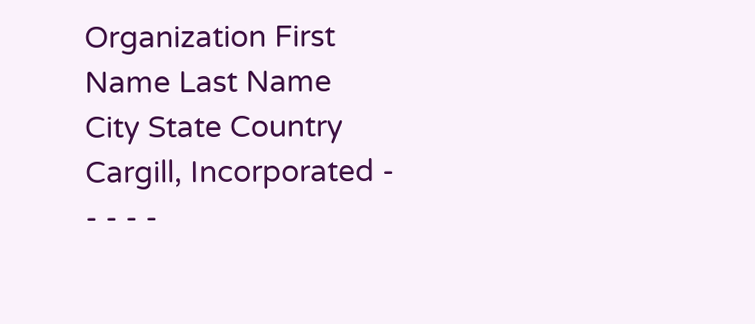Organization First Name Last Name City State Country
Cargill, Incorporated - - - - -